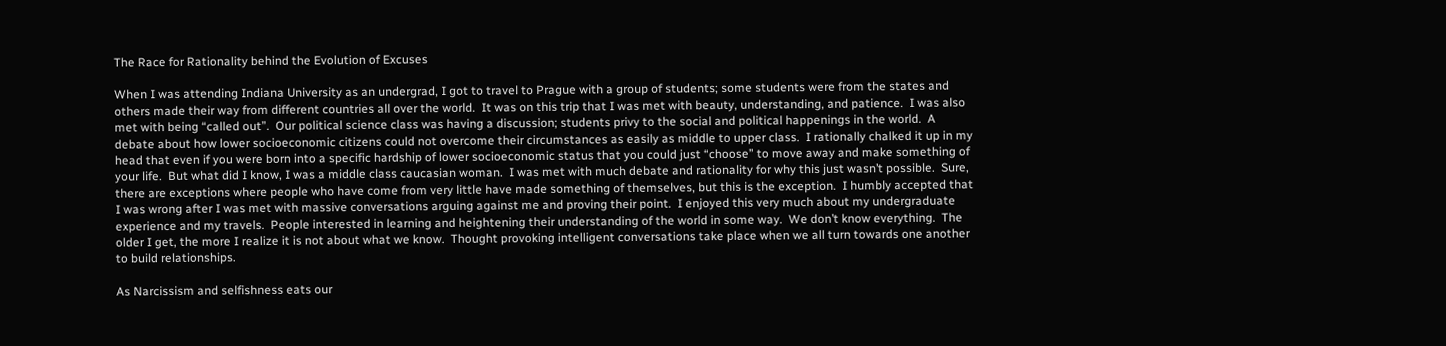The Race for Rationality behind the Evolution of Excuses

When I was attending Indiana University as an undergrad, I got to travel to Prague with a group of students; some students were from the states and others made their way from different countries all over the world.  It was on this trip that I was met with beauty, understanding, and patience.  I was also met with being “called out”.  Our political science class was having a discussion; students privy to the social and political happenings in the world.  A debate about how lower socioeconomic citizens could not overcome their circumstances as easily as middle to upper class.  I rationally chalked it up in my head that even if you were born into a specific hardship of lower socioeconomic status that you could just “choose” to move away and make something of your life.  But what did I know, I was a middle class caucasian woman.  I was met with much debate and rationality for why this just wasn’t possible.  Sure, there are exceptions where people who have come from very little have made something of themselves, but this is the exception.  I humbly accepted that I was wrong after I was met with massive conversations arguing against me and proving their point.  I enjoyed this very much about my undergraduate experience and my travels.  People interested in learning and heightening their understanding of the world in some way.  We don’t know everything.  The older I get, the more I realize it is not about what we know.  Thought provoking intelligent conversations take place when we all turn towards one another to build relationships.

As Narcissism and selfishness eats our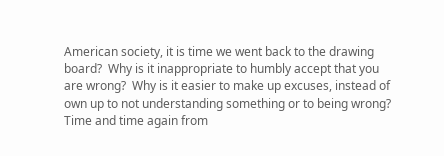American society, it is time we went back to the drawing board?  Why is it inappropriate to humbly accept that you are wrong?  Why is it easier to make up excuses, instead of own up to not understanding something or to being wrong?  Time and time again from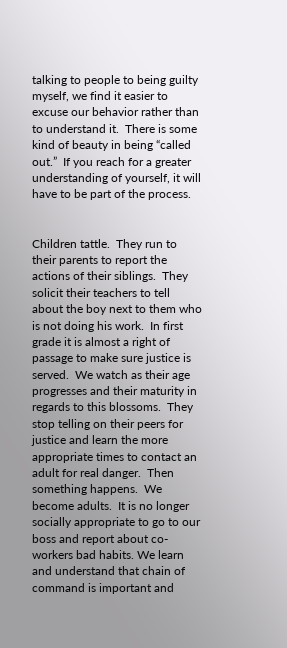talking to people to being guilty myself, we find it easier to excuse our behavior rather than to understand it.  There is some kind of beauty in being “called out.”  If you reach for a greater understanding of yourself, it will have to be part of the process.


Children tattle.  They run to their parents to report the actions of their siblings.  They solicit their teachers to tell about the boy next to them who is not doing his work.  In first grade it is almost a right of passage to make sure justice is served.  We watch as their age progresses and their maturity in regards to this blossoms.  They stop telling on their peers for justice and learn the more appropriate times to contact an adult for real danger.  Then something happens.  We become adults.  It is no longer socially appropriate to go to our boss and report about co-workers bad habits. We learn and understand that chain of command is important and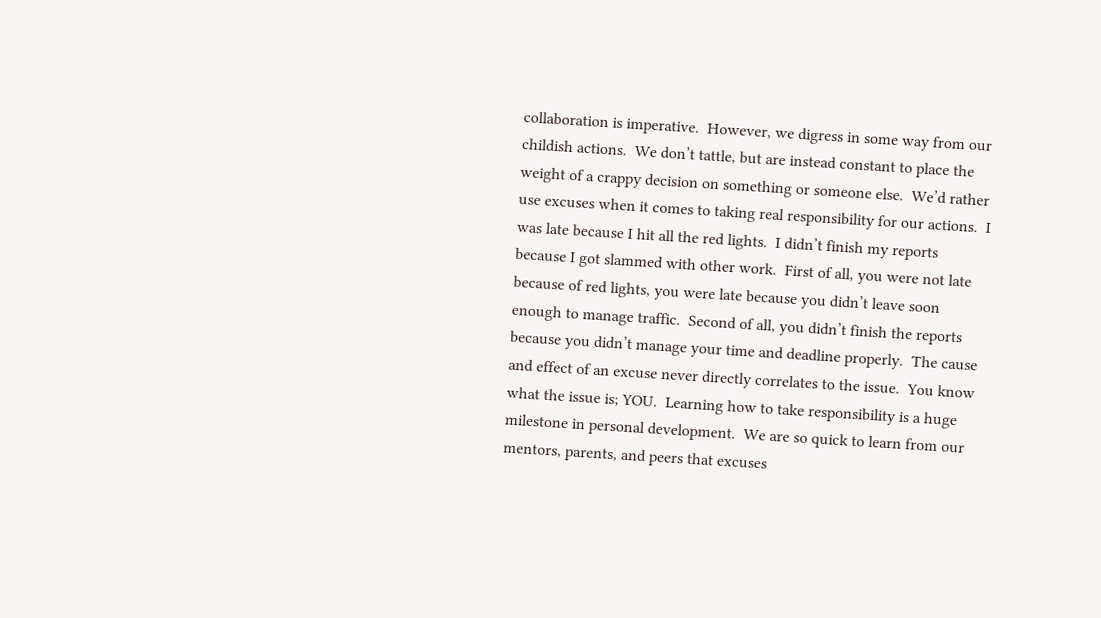collaboration is imperative.  However, we digress in some way from our childish actions.  We don’t tattle, but are instead constant to place the weight of a crappy decision on something or someone else.  We’d rather use excuses when it comes to taking real responsibility for our actions.  I was late because I hit all the red lights.  I didn’t finish my reports because I got slammed with other work.  First of all, you were not late because of red lights, you were late because you didn’t leave soon enough to manage traffic.  Second of all, you didn’t finish the reports because you didn’t manage your time and deadline properly.  The cause and effect of an excuse never directly correlates to the issue.  You know what the issue is; YOU.  Learning how to take responsibility is a huge milestone in personal development.  We are so quick to learn from our mentors, parents, and peers that excuses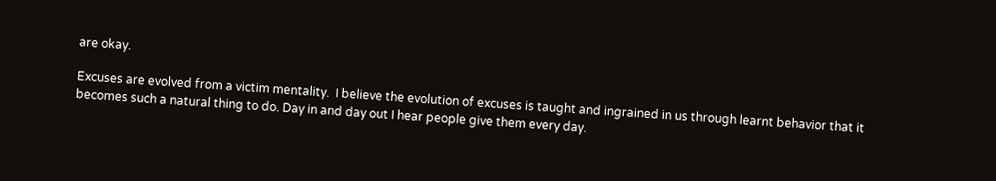are okay.

Excuses are evolved from a victim mentality.  I believe the evolution of excuses is taught and ingrained in us through learnt behavior that it becomes such a natural thing to do. Day in and day out I hear people give them every day.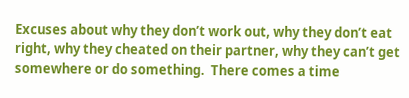Excuses about why they don’t work out, why they don’t eat right, why they cheated on their partner, why they can’t get somewhere or do something.  There comes a time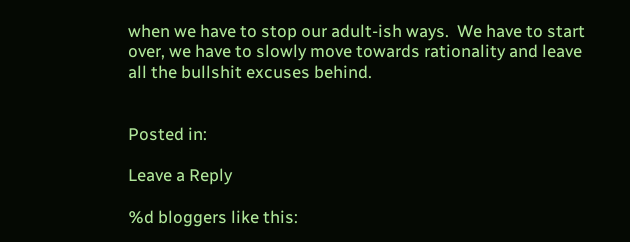when we have to stop our adult-ish ways.  We have to start over, we have to slowly move towards rationality and leave all the bullshit excuses behind.


Posted in:

Leave a Reply

%d bloggers like this: